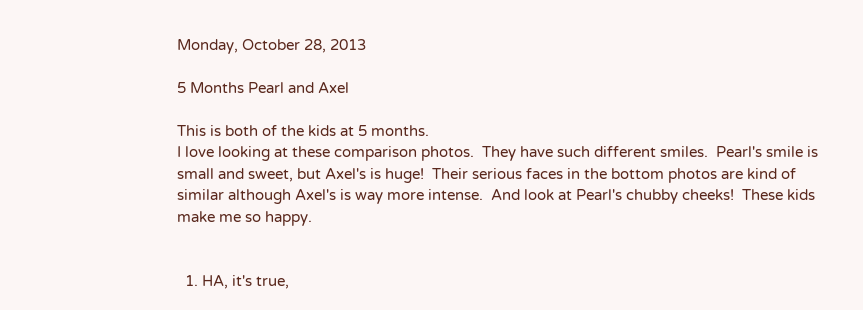Monday, October 28, 2013

5 Months Pearl and Axel

This is both of the kids at 5 months.
I love looking at these comparison photos.  They have such different smiles.  Pearl's smile is small and sweet, but Axel's is huge!  Their serious faces in the bottom photos are kind of similar although Axel's is way more intense.  And look at Pearl's chubby cheeks!  These kids make me so happy.


  1. HA, it's true,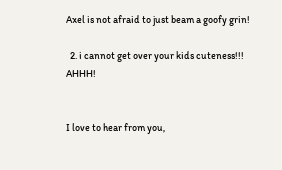Axel is not afraid to just beam a goofy grin!

  2. i cannot get over your kids cuteness!!! AHHH!


I love to hear from you,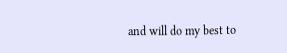and will do my best to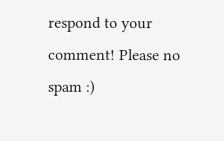respond to your comment! Please no spam :)